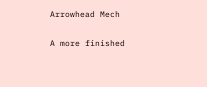Arrowhead Mech

A more finished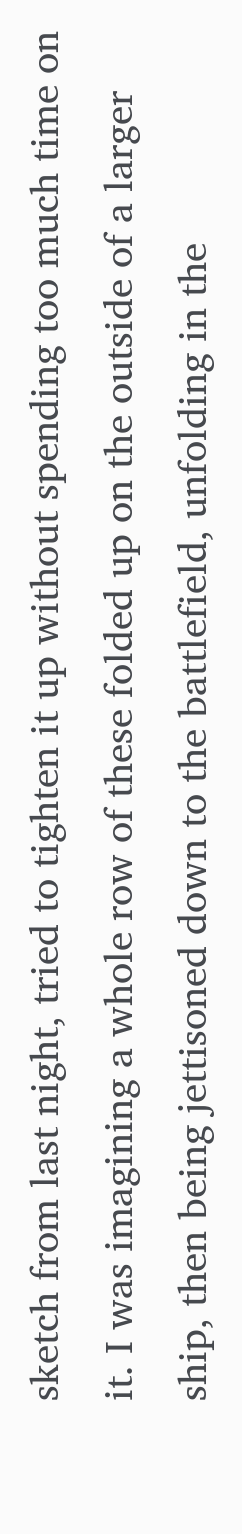sketch from last night, tried to tighten it up without spending too much time on it. I was imagining a whole row of these folded up on the outside of a larger ship, then being jettisoned down to the battlefield, unfolding in the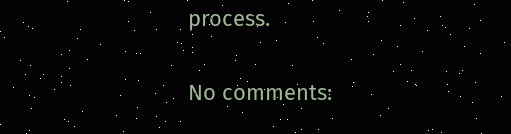process.

No comments: